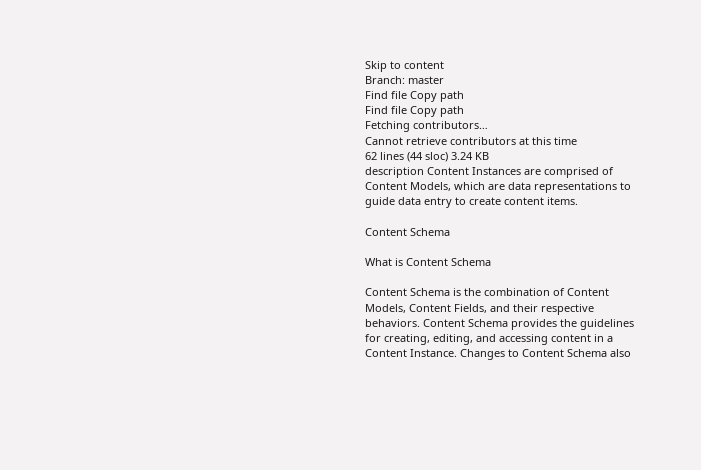Skip to content
Branch: master
Find file Copy path
Find file Copy path
Fetching contributors…
Cannot retrieve contributors at this time
62 lines (44 sloc) 3.24 KB
description Content Instances are comprised of Content Models, which are data representations to guide data entry to create content items.

Content Schema

What is Content Schema

Content Schema is the combination of Content Models, Content Fields, and their respective behaviors. Content Schema provides the guidelines for creating, editing, and accessing content in a Content Instance. Changes to Content Schema also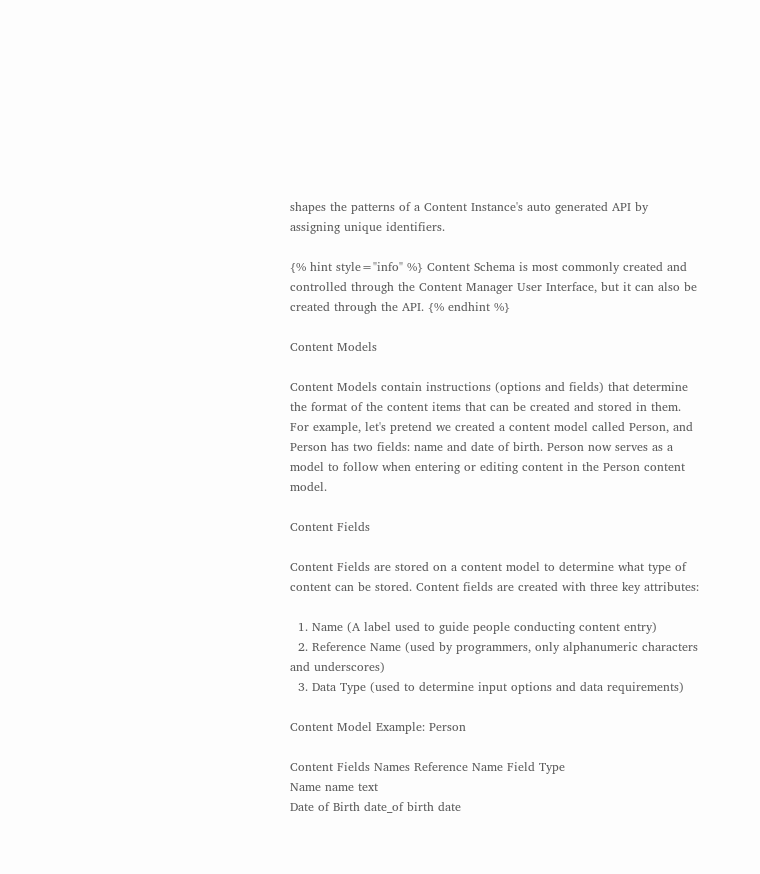shapes the patterns of a Content Instance's auto generated API by assigning unique identifiers.

{% hint style="info" %} Content Schema is most commonly created and controlled through the Content Manager User Interface, but it can also be created through the API. {% endhint %}

Content Models

Content Models contain instructions (options and fields) that determine the format of the content items that can be created and stored in them. For example, let's pretend we created a content model called Person, and Person has two fields: name and date of birth. Person now serves as a model to follow when entering or editing content in the Person content model.

Content Fields

Content Fields are stored on a content model to determine what type of content can be stored. Content fields are created with three key attributes:

  1. Name (A label used to guide people conducting content entry)
  2. Reference Name (used by programmers, only alphanumeric characters and underscores)
  3. Data Type (used to determine input options and data requirements)

Content Model Example: Person

Content Fields Names Reference Name Field Type
Name name text
Date of Birth date_of birth date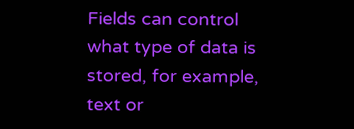Fields can control what type of data is stored, for example, text or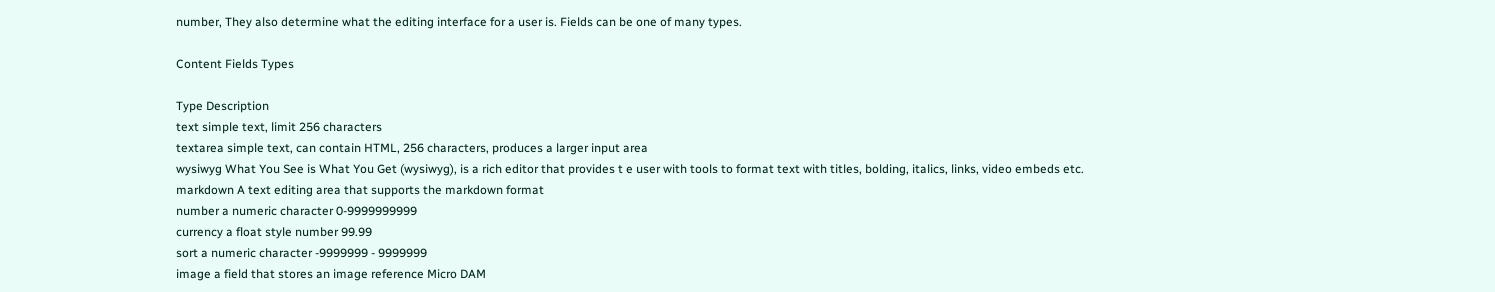number, They also determine what the editing interface for a user is. Fields can be one of many types.

Content Fields Types

Type Description
text simple text, limit 256 characters
textarea simple text, can contain HTML, 256 characters, produces a larger input area
wysiwyg What You See is What You Get (wysiwyg), is a rich editor that provides t e user with tools to format text with titles, bolding, italics, links, video embeds etc.
markdown A text editing area that supports the markdown format
number a numeric character 0-9999999999
currency a float style number 99.99
sort a numeric character -9999999 - 9999999
image a field that stores an image reference Micro DAM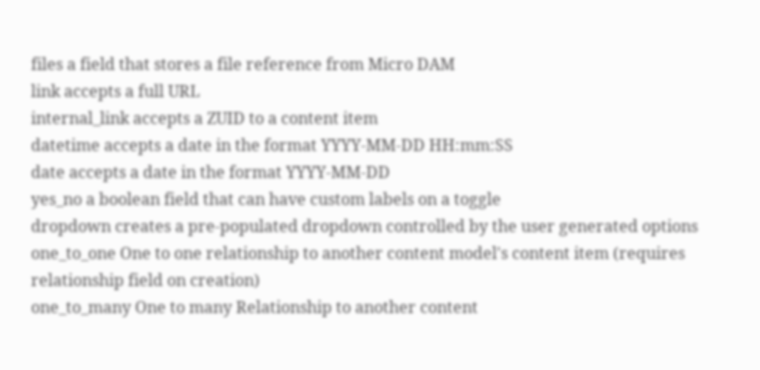files a field that stores a file reference from Micro DAM
link accepts a full URL
internal_link accepts a ZUID to a content item
datetime accepts a date in the format YYYY-MM-DD HH:mm:SS
date accepts a date in the format YYYY-MM-DD
yes_no a boolean field that can have custom labels on a toggle
dropdown creates a pre-populated dropdown controlled by the user generated options
one_to_one One to one relationship to another content model's content item (requires relationship field on creation)
one_to_many One to many Relationship to another content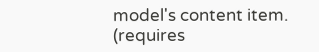model's content item. (requires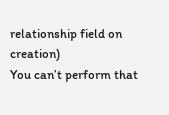relationship field on creation)
You can’t perform that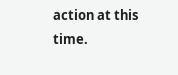action at this time.